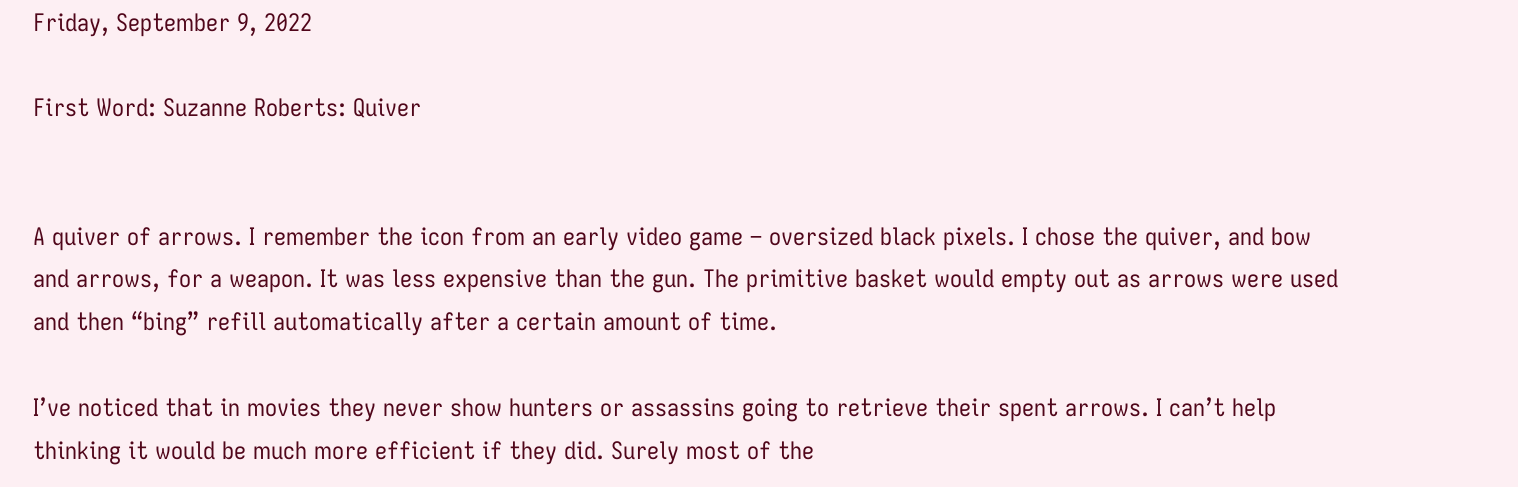Friday, September 9, 2022

First Word: Suzanne Roberts: Quiver


A quiver of arrows. I remember the icon from an early video game – oversized black pixels. I chose the quiver, and bow and arrows, for a weapon. It was less expensive than the gun. The primitive basket would empty out as arrows were used and then “bing” refill automatically after a certain amount of time.

I’ve noticed that in movies they never show hunters or assassins going to retrieve their spent arrows. I can’t help thinking it would be much more efficient if they did. Surely most of the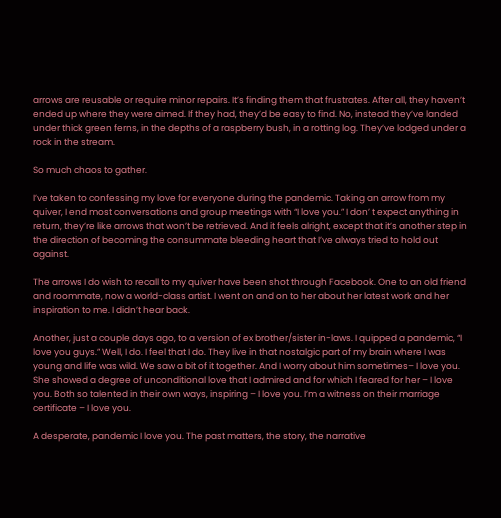arrows are reusable or require minor repairs. It’s finding them that frustrates. After all, they haven’t ended up where they were aimed. If they had, they’d be easy to find. No, instead they’ve landed under thick green ferns, in the depths of a raspberry bush, in a rotting log. They’ve lodged under a rock in the stream.

So much chaos to gather.

I’ve taken to confessing my love for everyone during the pandemic. Taking an arrow from my quiver, I end most conversations and group meetings with “I love you.” I don’ t expect anything in return, they’re like arrows that won’t be retrieved. And it feels alright, except that it’s another step in the direction of becoming the consummate bleeding heart that I’ve always tried to hold out against.

The arrows I do wish to recall to my quiver have been shot through Facebook. One to an old friend and roommate, now a world-class artist. I went on and on to her about her latest work and her inspiration to me. I didn’t hear back.

Another, just a couple days ago, to a version of ex brother/sister in-laws. I quipped a pandemic, “I love you guys.” Well, I do. I feel that I do. They live in that nostalgic part of my brain where I was young and life was wild. We saw a bit of it together. And I worry about him sometimes– I love you. She showed a degree of unconditional love that I admired and for which I feared for her – I love you. Both so talented in their own ways, inspiring – I love you. I’m a witness on their marriage certificate – I love you.

A desperate, pandemic I love you. The past matters, the story, the narrative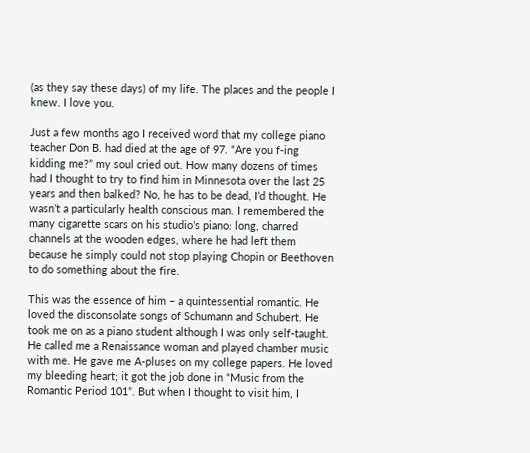(as they say these days) of my life. The places and the people I knew. I love you.

Just a few months ago I received word that my college piano teacher Don B. had died at the age of 97. “Are you f-ing kidding me?” my soul cried out. How many dozens of times had I thought to try to find him in Minnesota over the last 25 years and then balked? No, he has to be dead, I’d thought. He wasn’t a particularly health conscious man. I remembered the many cigarette scars on his studio’s piano: long, charred channels at the wooden edges, where he had left them because he simply could not stop playing Chopin or Beethoven to do something about the fire.

This was the essence of him – a quintessential romantic. He loved the disconsolate songs of Schumann and Schubert. He took me on as a piano student although I was only self-taught. He called me a Renaissance woman and played chamber music with me. He gave me A-pluses on my college papers. He loved my bleeding heart; it got the job done in “Music from the Romantic Period 101”. But when I thought to visit him, I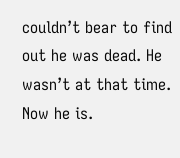couldn’t bear to find out he was dead. He wasn’t at that time. Now he is.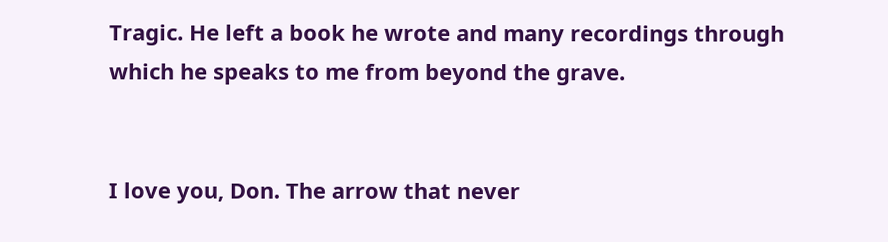Tragic. He left a book he wrote and many recordings through which he speaks to me from beyond the grave.


I love you, Don. The arrow that never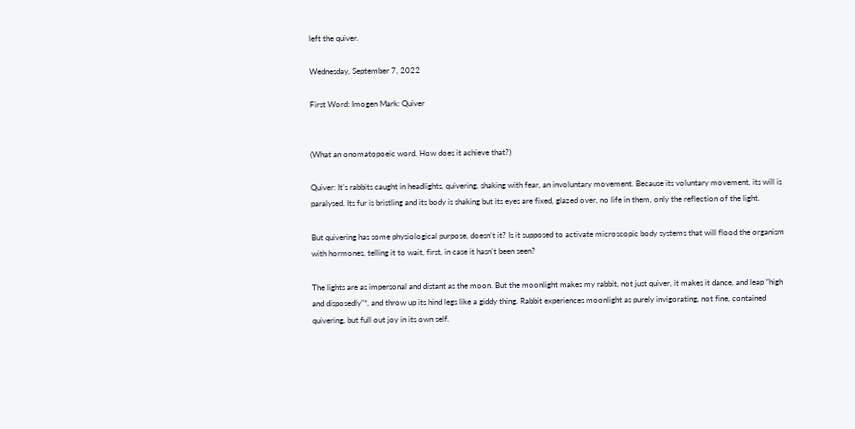left the quiver.

Wednesday, September 7, 2022

First Word: Imogen Mark: Quiver


(What an onomatopoeic word. How does it achieve that?)

Quiver: It’s rabbits caught in headlights, quivering, shaking with fear, an involuntary movement. Because its voluntary movement, its will is paralysed. Its fur is bristling and its body is shaking but its eyes are fixed, glazed over, no life in them, only the reflection of the light.

But quivering has some physiological purpose, doesn’t it? Is it supposed to activate microscopic body systems that will flood the organism with hormones, telling it to wait, first, in case it hasn’t been seen?

The lights are as impersonal and distant as the moon. But the moonlight makes my rabbit, not just quiver, it makes it dance, and leap “high and disposedly”*, and throw up its hind legs like a giddy thing. Rabbit experiences moonlight as purely invigorating, not fine, contained quivering, but full out joy in its own self.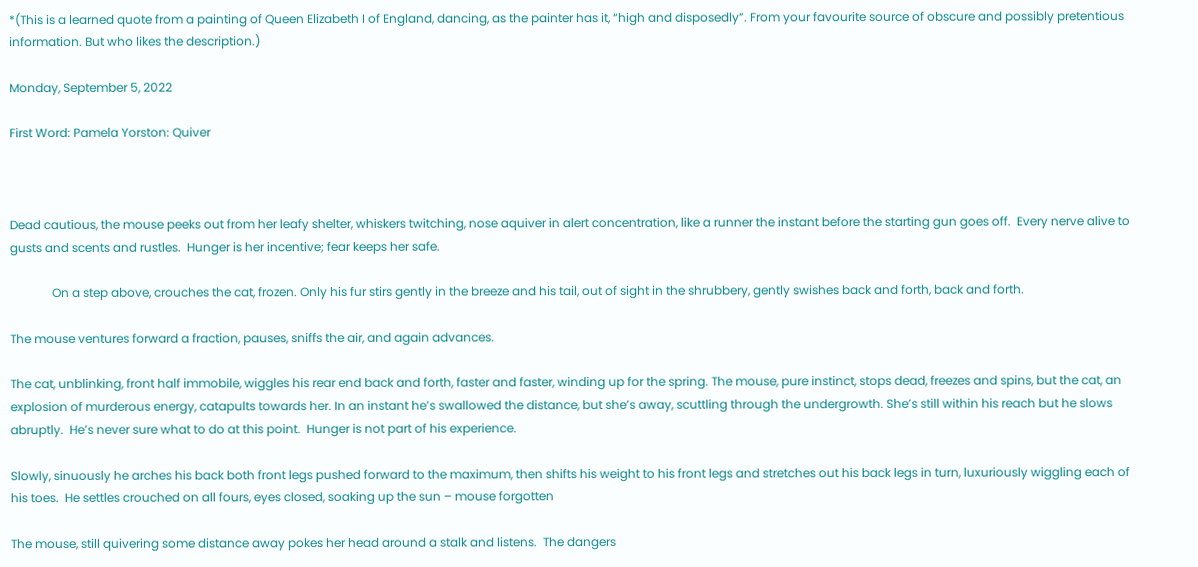*(This is a learned quote from a painting of Queen Elizabeth I of England, dancing, as the painter has it, “high and disposedly”. From your favourite source of obscure and possibly pretentious information. But who likes the description.)

Monday, September 5, 2022

First Word: Pamela Yorston: Quiver



Dead cautious, the mouse peeks out from her leafy shelter, whiskers twitching, nose aquiver in alert concentration, like a runner the instant before the starting gun goes off.  Every nerve alive to gusts and scents and rustles.  Hunger is her incentive; fear keeps her safe.

              On a step above, crouches the cat, frozen. Only his fur stirs gently in the breeze and his tail, out of sight in the shrubbery, gently swishes back and forth, back and forth.

The mouse ventures forward a fraction, pauses, sniffs the air, and again advances.

The cat, unblinking, front half immobile, wiggles his rear end back and forth, faster and faster, winding up for the spring. The mouse, pure instinct, stops dead, freezes and spins, but the cat, an explosion of murderous energy, catapults towards her. In an instant he’s swallowed the distance, but she’s away, scuttling through the undergrowth. She’s still within his reach but he slows abruptly.  He’s never sure what to do at this point.  Hunger is not part of his experience.

Slowly, sinuously he arches his back both front legs pushed forward to the maximum, then shifts his weight to his front legs and stretches out his back legs in turn, luxuriously wiggling each of his toes.  He settles crouched on all fours, eyes closed, soaking up the sun – mouse forgotten

The mouse, still quivering some distance away pokes her head around a stalk and listens.  The dangers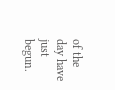of the day have just begun.